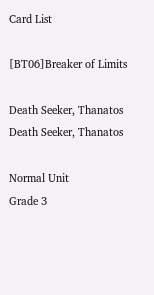Card List

[BT06]Breaker of Limits

Death Seeker, Thanatos
Death Seeker, Thanatos

Normal Unit
Grade 3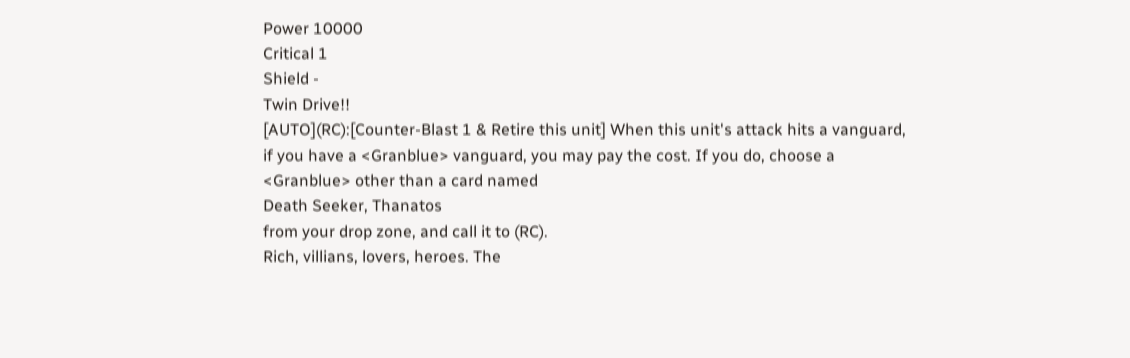Power 10000
Critical 1
Shield -
Twin Drive!!
[AUTO](RC):[Counter-Blast 1 & Retire this unit] When this unit's attack hits a vanguard, if you have a <Granblue> vanguard, you may pay the cost. If you do, choose a <Granblue> other than a card named
Death Seeker, Thanatos
from your drop zone, and call it to (RC).
Rich, villians, lovers, heroes. The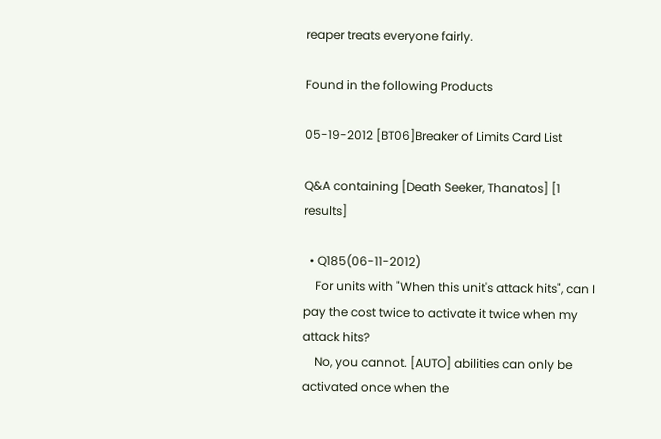reaper treats everyone fairly.

Found in the following Products

05-19-2012 [BT06]Breaker of Limits Card List

Q&A containing [Death Seeker, Thanatos] [1 results]

  • Q185(06-11-2012)
    For units with "When this unit's attack hits", can I pay the cost twice to activate it twice when my attack hits?
    No, you cannot. [AUTO] abilities can only be activated once when the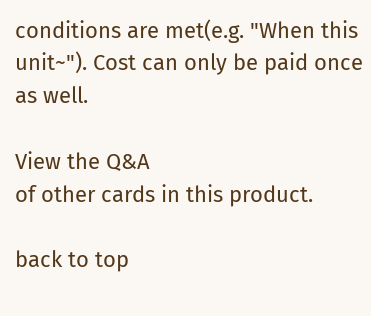conditions are met(e.g. "When this unit~"). Cost can only be paid once as well.

View the Q&A
of other cards in this product.

back to top